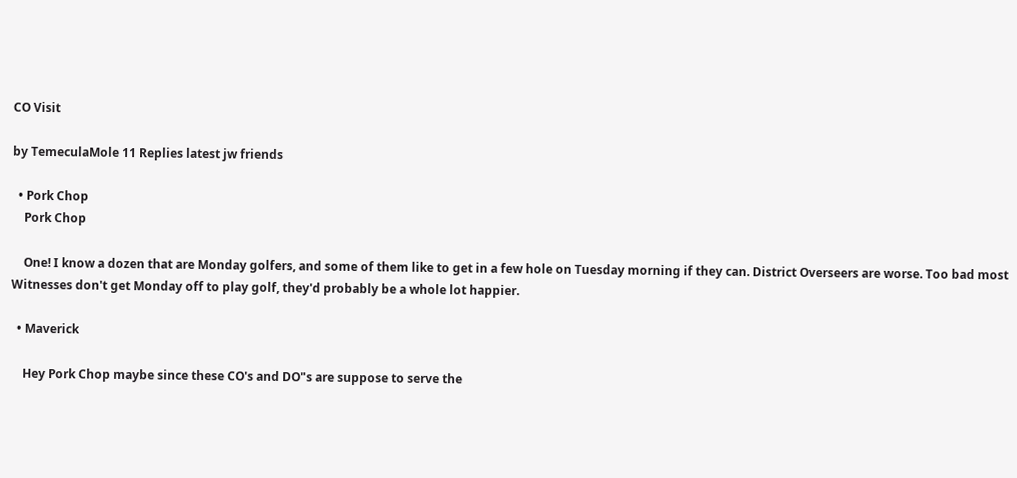CO Visit

by TemeculaMole 11 Replies latest jw friends

  • Pork Chop
    Pork Chop

    One! I know a dozen that are Monday golfers, and some of them like to get in a few hole on Tuesday morning if they can. District Overseers are worse. Too bad most Witnesses don't get Monday off to play golf, they'd probably be a whole lot happier.

  • Maverick

    Hey Pork Chop maybe since these CO's and DO"s are suppose to serve the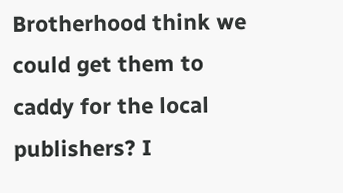Brotherhood think we could get them to caddy for the local publishers? I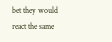bet they would react the same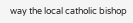way the local catholic bishop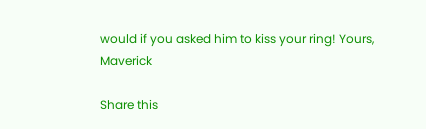would if you asked him to kiss your ring! Yours, Maverick

Share this